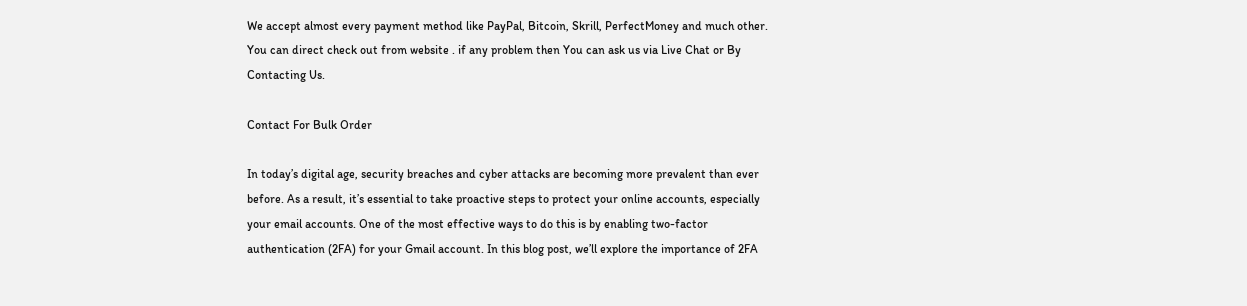We accept almost every payment method like PayPal, Bitcoin, Skrill, PerfectMoney and much other. You can direct check out from website . if any problem then You can ask us via Live Chat or By Contacting Us.

Contact For Bulk Order

In today’s digital age, security breaches and cyber attacks are becoming more prevalent than ever before. As a result, it’s essential to take proactive steps to protect your online accounts, especially your email accounts. One of the most effective ways to do this is by enabling two-factor authentication (2FA) for your Gmail account. In this blog post, we’ll explore the importance of 2FA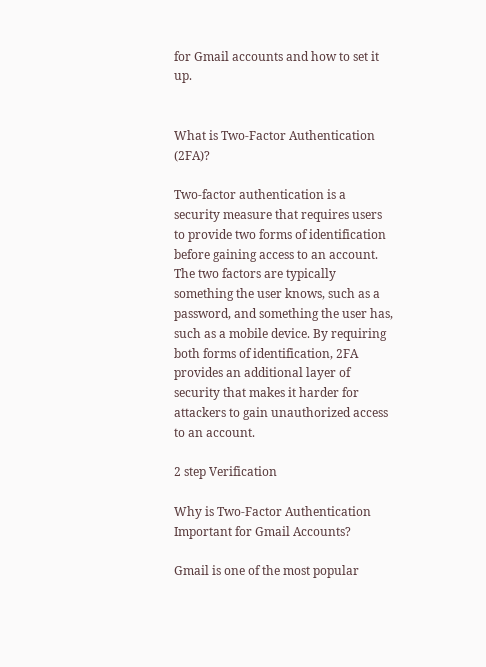for Gmail accounts and how to set it up.


What is Two-Factor Authentication (2FA)?

Two-factor authentication is a security measure that requires users to provide two forms of identification before gaining access to an account. The two factors are typically something the user knows, such as a password, and something the user has, such as a mobile device. By requiring both forms of identification, 2FA provides an additional layer of security that makes it harder for attackers to gain unauthorized access to an account.

2 step Verification

Why is Two-Factor Authentication Important for Gmail Accounts?

Gmail is one of the most popular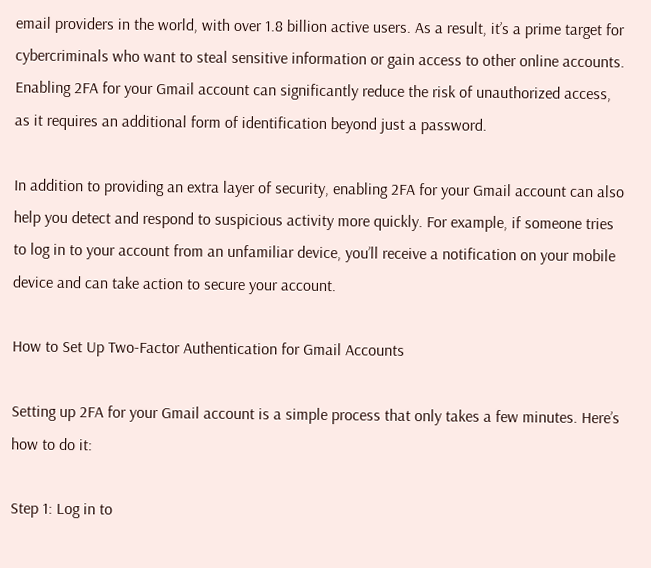email providers in the world, with over 1.8 billion active users. As a result, it’s a prime target for cybercriminals who want to steal sensitive information or gain access to other online accounts. Enabling 2FA for your Gmail account can significantly reduce the risk of unauthorized access, as it requires an additional form of identification beyond just a password.

In addition to providing an extra layer of security, enabling 2FA for your Gmail account can also help you detect and respond to suspicious activity more quickly. For example, if someone tries to log in to your account from an unfamiliar device, you’ll receive a notification on your mobile device and can take action to secure your account.

How to Set Up Two-Factor Authentication for Gmail Accounts

Setting up 2FA for your Gmail account is a simple process that only takes a few minutes. Here’s how to do it:

Step 1: Log in to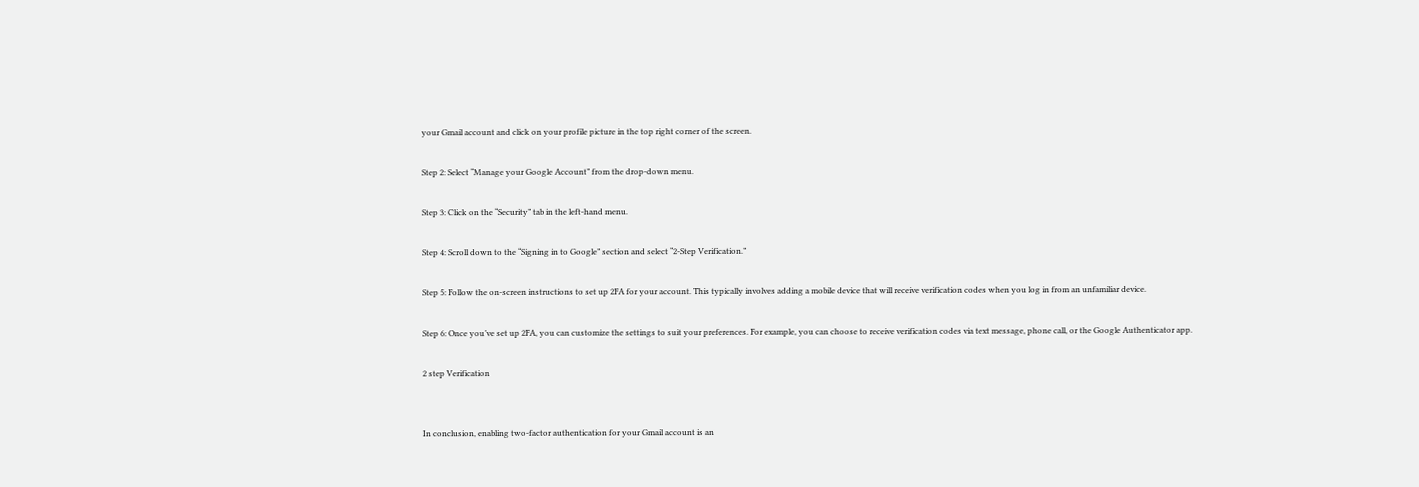your Gmail account and click on your profile picture in the top right corner of the screen.

Step 2: Select “Manage your Google Account” from the drop-down menu.

Step 3: Click on the “Security” tab in the left-hand menu.

Step 4: Scroll down to the “Signing in to Google” section and select “2-Step Verification.”

Step 5: Follow the on-screen instructions to set up 2FA for your account. This typically involves adding a mobile device that will receive verification codes when you log in from an unfamiliar device.

Step 6: Once you’ve set up 2FA, you can customize the settings to suit your preferences. For example, you can choose to receive verification codes via text message, phone call, or the Google Authenticator app.

2 step Verification


In conclusion, enabling two-factor authentication for your Gmail account is an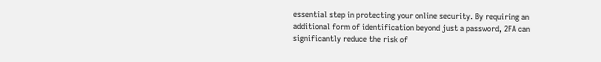essential step in protecting your online security. By requiring an additional form of identification beyond just a password, 2FA can significantly reduce the risk of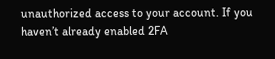unauthorized access to your account. If you haven’t already enabled 2FA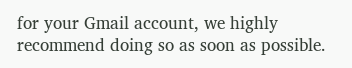for your Gmail account, we highly recommend doing so as soon as possible.